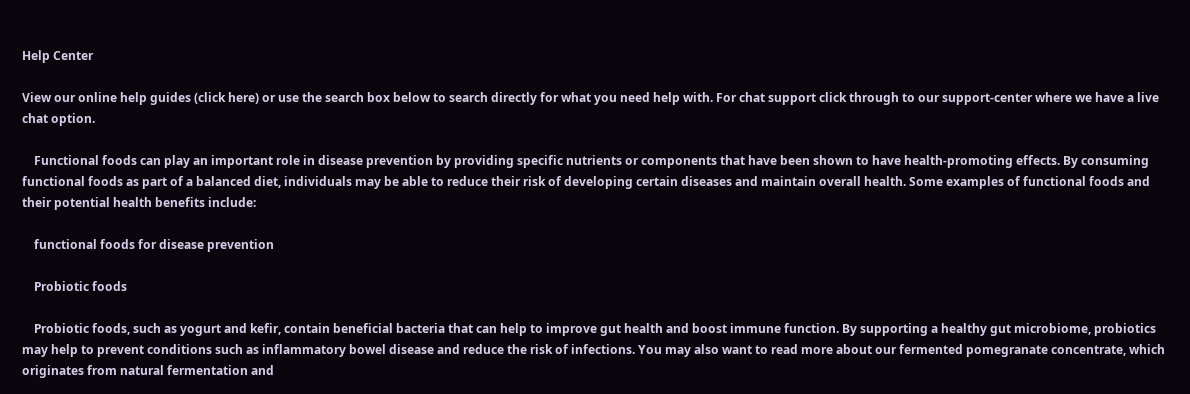Help Center

View our online help guides (click here) or use the search box below to search directly for what you need help with. For chat support click through to our support-center where we have a live chat option.

    Functional foods can play an important role in disease prevention by providing specific nutrients or components that have been shown to have health-promoting effects. By consuming functional foods as part of a balanced diet, individuals may be able to reduce their risk of developing certain diseases and maintain overall health. Some examples of functional foods and their potential health benefits include:

    functional foods for disease prevention

    Probiotic foods

    Probiotic foods, such as yogurt and kefir, contain beneficial bacteria that can help to improve gut health and boost immune function. By supporting a healthy gut microbiome, probiotics may help to prevent conditions such as inflammatory bowel disease and reduce the risk of infections. You may also want to read more about our fermented pomegranate concentrate, which originates from natural fermentation and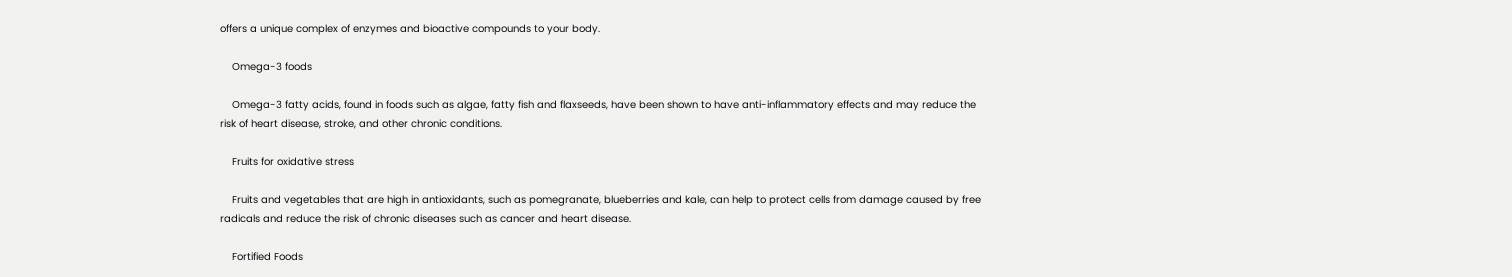offers a unique complex of enzymes and bioactive compounds to your body.

    Omega-3 foods

    Omega-3 fatty acids, found in foods such as algae, fatty fish and flaxseeds, have been shown to have anti-inflammatory effects and may reduce the risk of heart disease, stroke, and other chronic conditions.

    Fruits for oxidative stress

    Fruits and vegetables that are high in antioxidants, such as pomegranate, blueberries and kale, can help to protect cells from damage caused by free radicals and reduce the risk of chronic diseases such as cancer and heart disease.

    Fortified Foods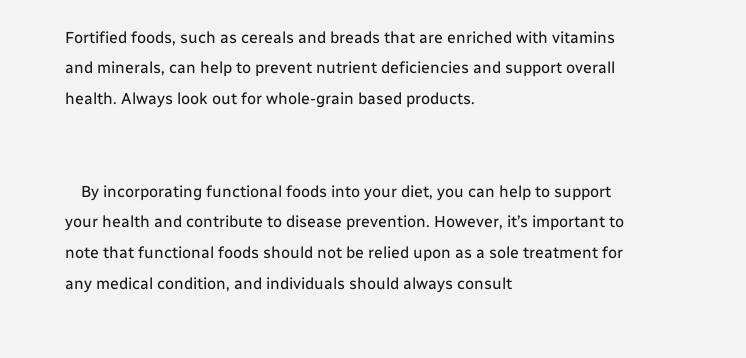Fortified foods, such as cereals and breads that are enriched with vitamins and minerals, can help to prevent nutrient deficiencies and support overall health. Always look out for whole-grain based products.


    By incorporating functional foods into your diet, you can help to support your health and contribute to disease prevention. However, it’s important to note that functional foods should not be relied upon as a sole treatment for any medical condition, and individuals should always consult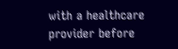with a healthcare provider before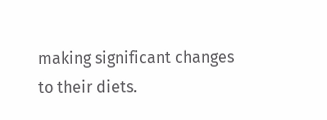making significant changes to their diets.